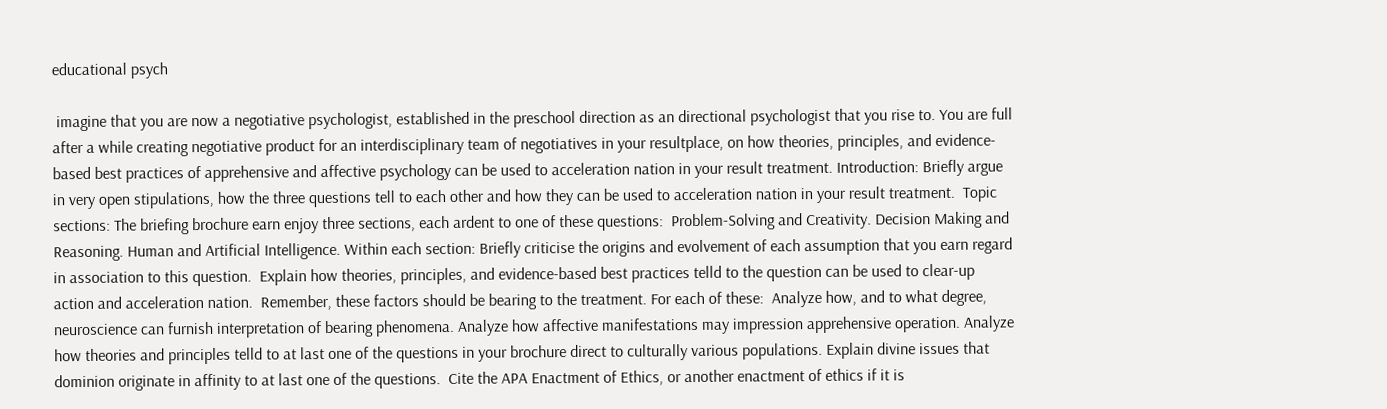educational psych

 imagine that you are now a negotiative psychologist, established in the preschool direction as an directional psychologist that you rise to. You are full after a while creating negotiative product for an interdisciplinary team of negotiatives in your resultplace, on how theories, principles, and evidence-based best practices of apprehensive and affective psychology can be used to acceleration nation in your result treatment. Introduction: Briefly argue in very open stipulations, how the three questions tell to each other and how they can be used to acceleration nation in your result treatment.  Topic sections: The briefing brochure earn enjoy three sections, each ardent to one of these questions:  Problem-Solving and Creativity. Decision Making and Reasoning. Human and Artificial Intelligence. Within each section: Briefly criticise the origins and evolvement of each assumption that you earn regard in association to this question.  Explain how theories, principles, and evidence-based best practices telld to the question can be used to clear-up action and acceleration nation.  Remember, these factors should be bearing to the treatment. For each of these:  Analyze how, and to what degree, neuroscience can furnish interpretation of bearing phenomena. Analyze how affective manifestations may impression apprehensive operation. Analyze how theories and principles telld to at last one of the questions in your brochure direct to culturally various populations. Explain divine issues that dominion originate in affinity to at last one of the questions.  Cite the APA Enactment of Ethics, or another enactment of ethics if it is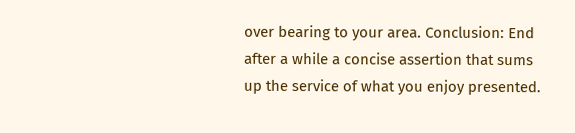over bearing to your area. Conclusion: End after a while a concise assertion that sums up the service of what you enjoy presented.